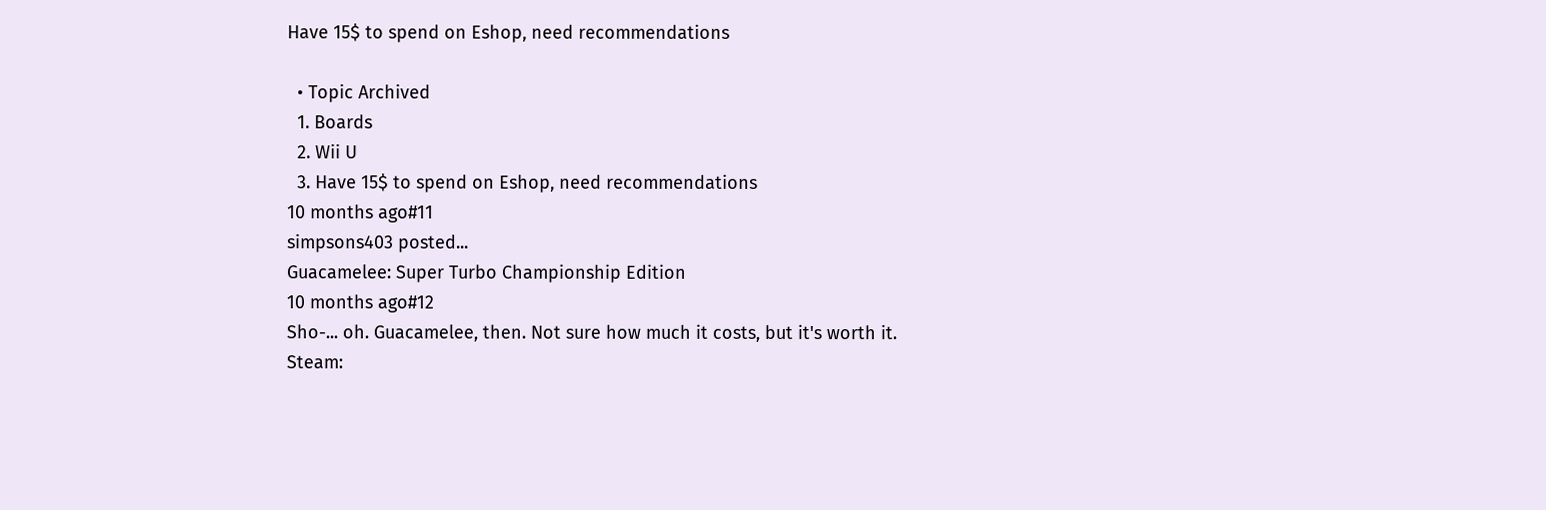Have 15$ to spend on Eshop, need recommendations

  • Topic Archived
  1. Boards
  2. Wii U
  3. Have 15$ to spend on Eshop, need recommendations
10 months ago#11
simpsons403 posted...
Guacamelee: Super Turbo Championship Edition
10 months ago#12
Sho-... oh. Guacamelee, then. Not sure how much it costs, but it's worth it.
Steam: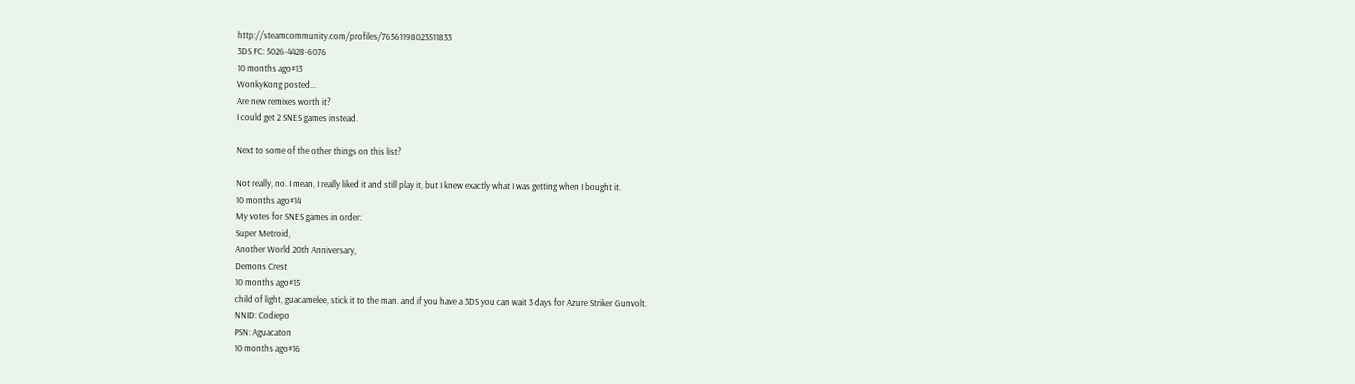http://steamcommunity.com/profiles/76561198023511833
3DS FC: 5026-4428-6076
10 months ago#13
WonkyKong posted...
Are new remixes worth it?
I could get 2 SNES games instead.

Next to some of the other things on this list?

Not really, no. I mean, I really liked it and still play it, but I knew exactly what I was getting when I bought it.
10 months ago#14
My votes for SNES games in order:
Super Metroid,
Another World 20th Anniversary,
Demons Crest
10 months ago#15
child of light, guacamelee, stick it to the man. and if you have a 3DS you can wait 3 days for Azure Striker Gunvolt.
NNID: Codiepo
PSN: Aguacaton
10 months ago#16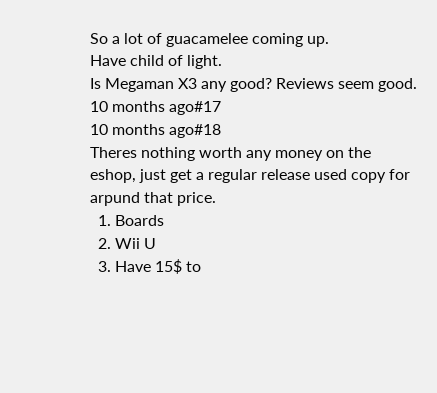So a lot of guacamelee coming up.
Have child of light.
Is Megaman X3 any good? Reviews seem good.
10 months ago#17
10 months ago#18
Theres nothing worth any money on the eshop, just get a regular release used copy for arpund that price.
  1. Boards
  2. Wii U
  3. Have 15$ to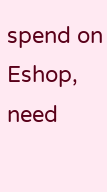spend on Eshop, need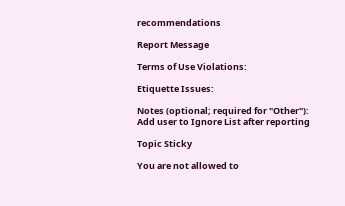recommendations

Report Message

Terms of Use Violations:

Etiquette Issues:

Notes (optional; required for "Other"):
Add user to Ignore List after reporting

Topic Sticky

You are not allowed to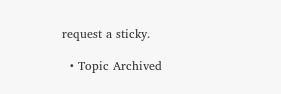request a sticky.

  • Topic Archived